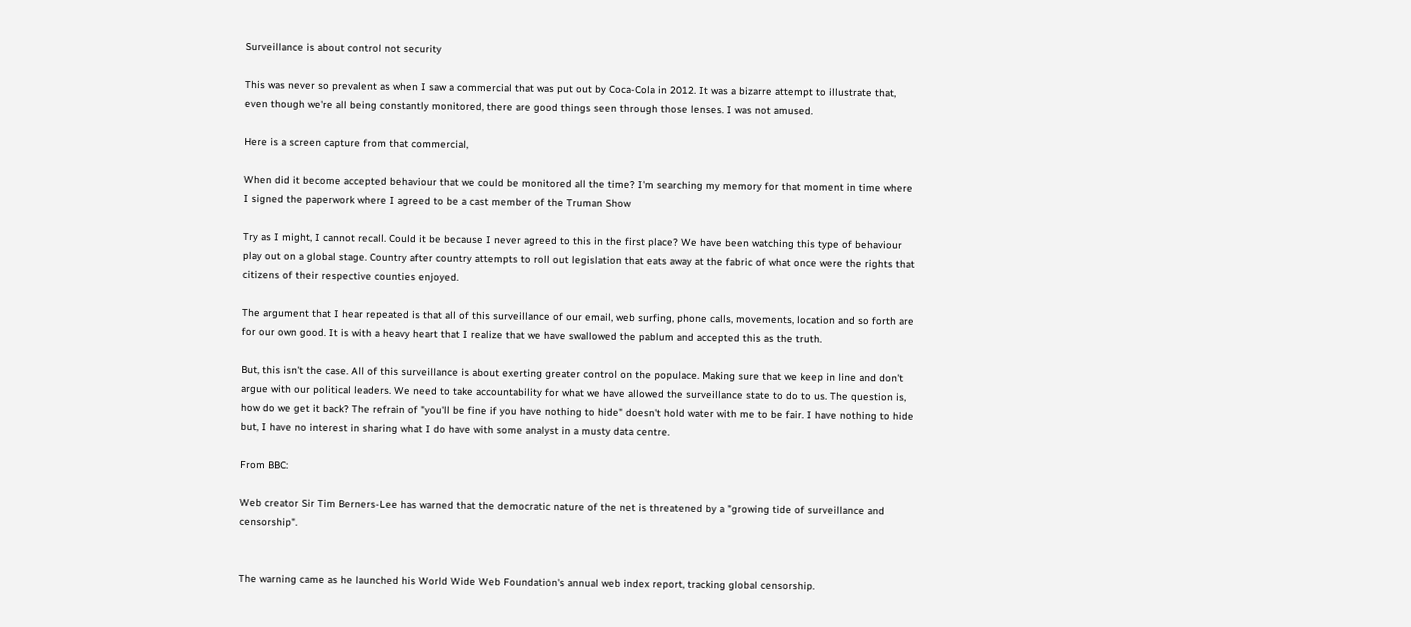Surveillance is about control not security

This was never so prevalent as when I saw a commercial that was put out by Coca-Cola in 2012. It was a bizarre attempt to illustrate that, even though we're all being constantly monitored, there are good things seen through those lenses. I was not amused.

Here is a screen capture from that commercial,

When did it become accepted behaviour that we could be monitored all the time? I'm searching my memory for that moment in time where I signed the paperwork where I agreed to be a cast member of the Truman Show

Try as I might, I cannot recall. Could it be because I never agreed to this in the first place? We have been watching this type of behaviour play out on a global stage. Country after country attempts to roll out legislation that eats away at the fabric of what once were the rights that citizens of their respective counties enjoyed.

The argument that I hear repeated is that all of this surveillance of our email, web surfing, phone calls, movements, location and so forth are for our own good. It is with a heavy heart that I realize that we have swallowed the pablum and accepted this as the truth.

But, this isn't the case. All of this surveillance is about exerting greater control on the populace. Making sure that we keep in line and don't argue with our political leaders. We need to take accountability for what we have allowed the surveillance state to do to us. The question is, how do we get it back? The refrain of "you'll be fine if you have nothing to hide" doesn't hold water with me to be fair. I have nothing to hide but, I have no interest in sharing what I do have with some analyst in a musty data centre.

From BBC:

Web creator Sir Tim Berners-Lee has warned that the democratic nature of the net is threatened by a "growing tide of surveillance and censorship".


The warning came as he launched his World Wide Web Foundation's annual web index report, tracking global censorship.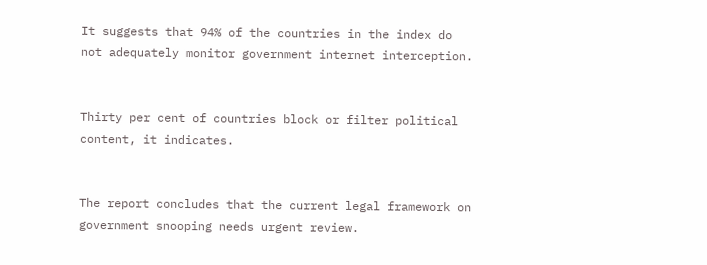It suggests that 94% of the countries in the index do not adequately monitor government internet interception.


Thirty per cent of countries block or filter political content, it indicates.


The report concludes that the current legal framework on government snooping needs urgent review.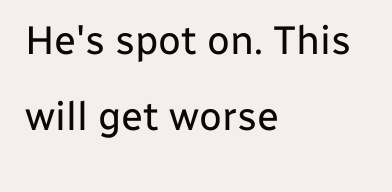He's spot on. This will get worse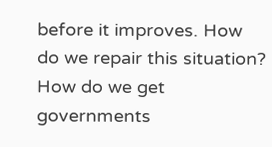before it improves. How do we repair this situation? How do we get governments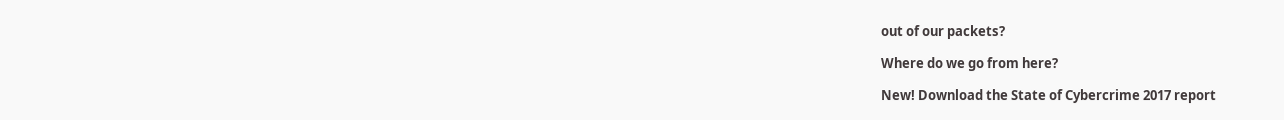out of our packets?

Where do we go from here?

New! Download the State of Cybercrime 2017 report